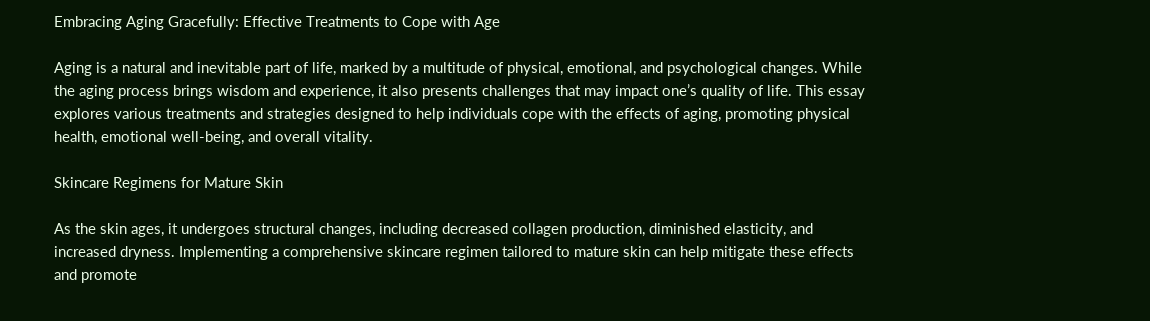Embracing Aging Gracefully: Effective Treatments to Cope with Age

Aging is a natural and inevitable part of life, marked by a multitude of physical, emotional, and psychological changes. While the aging process brings wisdom and experience, it also presents challenges that may impact one’s quality of life. This essay explores various treatments and strategies designed to help individuals cope with the effects of aging, promoting physical health, emotional well-being, and overall vitality.

Skincare Regimens for Mature Skin

As the skin ages, it undergoes structural changes, including decreased collagen production, diminished elasticity, and increased dryness. Implementing a comprehensive skincare regimen tailored to mature skin can help mitigate these effects and promote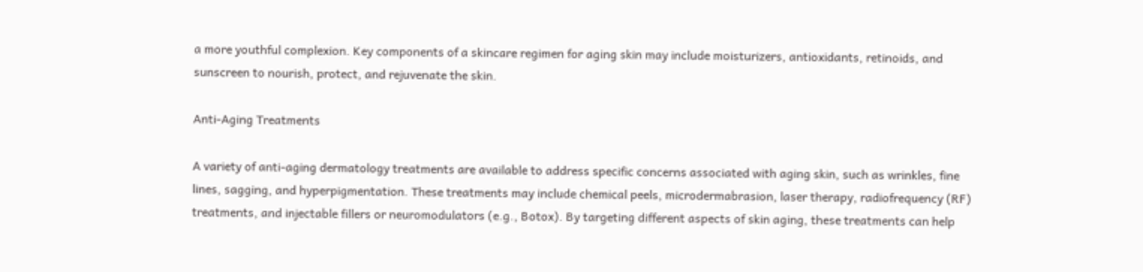a more youthful complexion. Key components of a skincare regimen for aging skin may include moisturizers, antioxidants, retinoids, and sunscreen to nourish, protect, and rejuvenate the skin.

Anti-Aging Treatments

A variety of anti-aging dermatology treatments are available to address specific concerns associated with aging skin, such as wrinkles, fine lines, sagging, and hyperpigmentation. These treatments may include chemical peels, microdermabrasion, laser therapy, radiofrequency (RF) treatments, and injectable fillers or neuromodulators (e.g., Botox). By targeting different aspects of skin aging, these treatments can help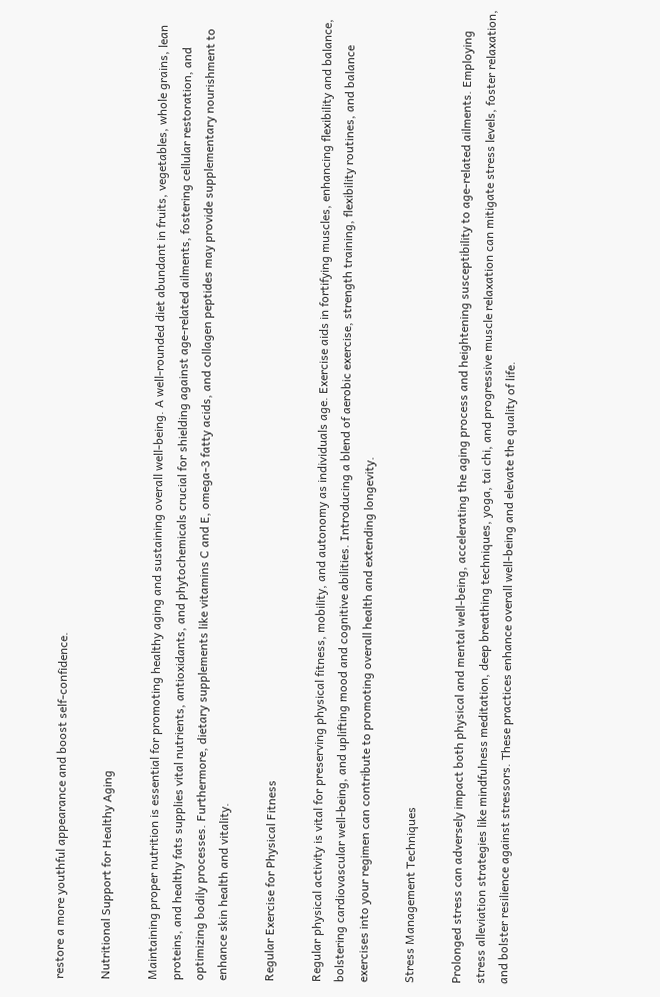restore a more youthful appearance and boost self-confidence.

Nutritional Support for Healthy Aging

Maintaining proper nutrition is essential for promoting healthy aging and sustaining overall well-being. A well-rounded diet abundant in fruits, vegetables, whole grains, lean proteins, and healthy fats supplies vital nutrients, antioxidants, and phytochemicals crucial for shielding against age-related ailments, fostering cellular restoration, and optimizing bodily processes. Furthermore, dietary supplements like vitamins C and E, omega-3 fatty acids, and collagen peptides may provide supplementary nourishment to enhance skin health and vitality.

Regular Exercise for Physical Fitness

Regular physical activity is vital for preserving physical fitness, mobility, and autonomy as individuals age. Exercise aids in fortifying muscles, enhancing flexibility and balance, bolstering cardiovascular well-being, and uplifting mood and cognitive abilities. Introducing a blend of aerobic exercise, strength training, flexibility routines, and balance exercises into your regimen can contribute to promoting overall health and extending longevity.

Stress Management Techniques

Prolonged stress can adversely impact both physical and mental well-being, accelerating the aging process and heightening susceptibility to age-related ailments. Employing stress alleviation strategies like mindfulness meditation, deep breathing techniques, yoga, tai chi, and progressive muscle relaxation can mitigate stress levels, foster relaxation, and bolster resilience against stressors. These practices enhance overall well-being and elevate the quality of life.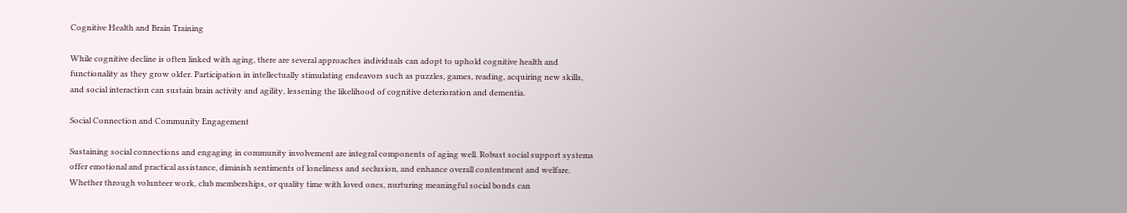Cognitive Health and Brain Training

While cognitive decline is often linked with aging, there are several approaches individuals can adopt to uphold cognitive health and functionality as they grow older. Participation in intellectually stimulating endeavors such as puzzles, games, reading, acquiring new skills, and social interaction can sustain brain activity and agility, lessening the likelihood of cognitive deterioration and dementia.

Social Connection and Community Engagement

Sustaining social connections and engaging in community involvement are integral components of aging well. Robust social support systems offer emotional and practical assistance, diminish sentiments of loneliness and seclusion, and enhance overall contentment and welfare. Whether through volunteer work, club memberships, or quality time with loved ones, nurturing meaningful social bonds can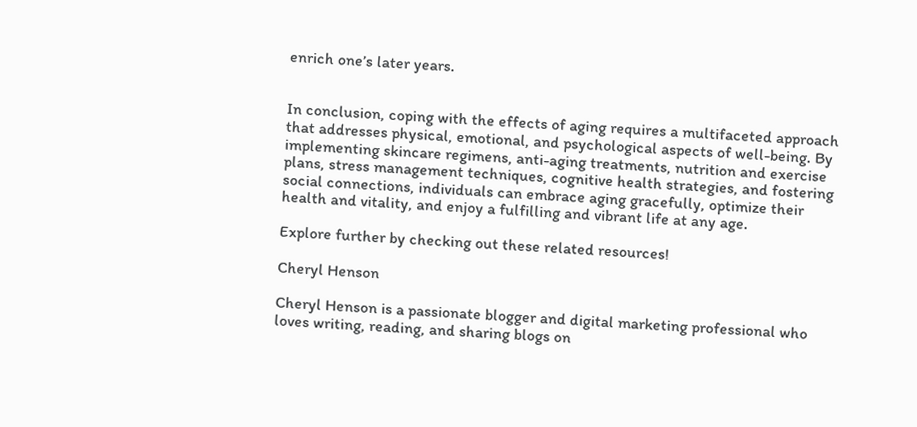enrich one’s later years.


In conclusion, coping with the effects of aging requires a multifaceted approach that addresses physical, emotional, and psychological aspects of well-being. By implementing skincare regimens, anti-aging treatments, nutrition and exercise plans, stress management techniques, cognitive health strategies, and fostering social connections, individuals can embrace aging gracefully, optimize their health and vitality, and enjoy a fulfilling and vibrant life at any age.

Explore further by checking out these related resources!

Cheryl Henson

Cheryl Henson is a passionate blogger and digital marketing professional who loves writing, reading, and sharing blogs on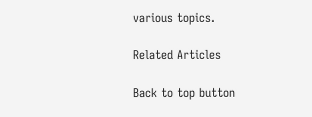various topics.

Related Articles

Back to top button